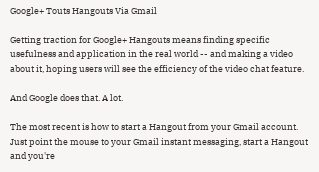Google+ Touts Hangouts Via Gmail

Getting traction for Google+ Hangouts means finding specific usefulness and application in the real world -- and making a video about it, hoping users will see the efficiency of the video chat feature.

And Google does that. A lot.

The most recent is how to start a Hangout from your Gmail account. Just point the mouse to your Gmail instant messaging, start a Hangout and you're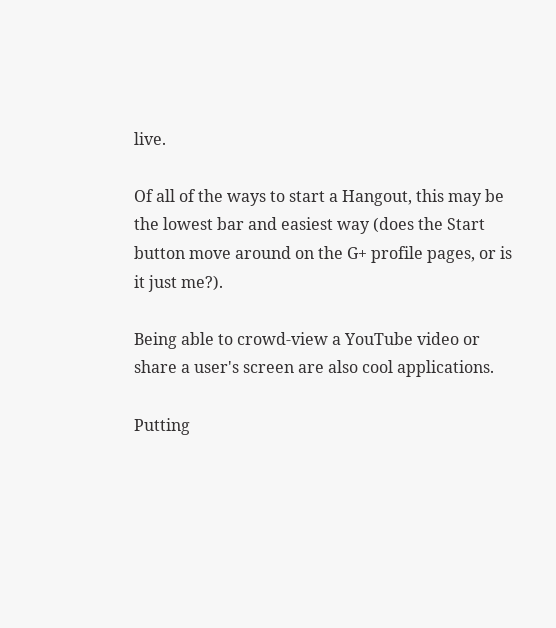live.

Of all of the ways to start a Hangout, this may be the lowest bar and easiest way (does the Start button move around on the G+ profile pages, or is it just me?).

Being able to crowd-view a YouTube video or share a user's screen are also cool applications.

Putting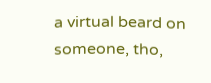a virtual beard on someone, tho,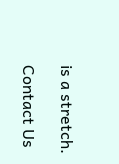is a stretch.

Contact Us